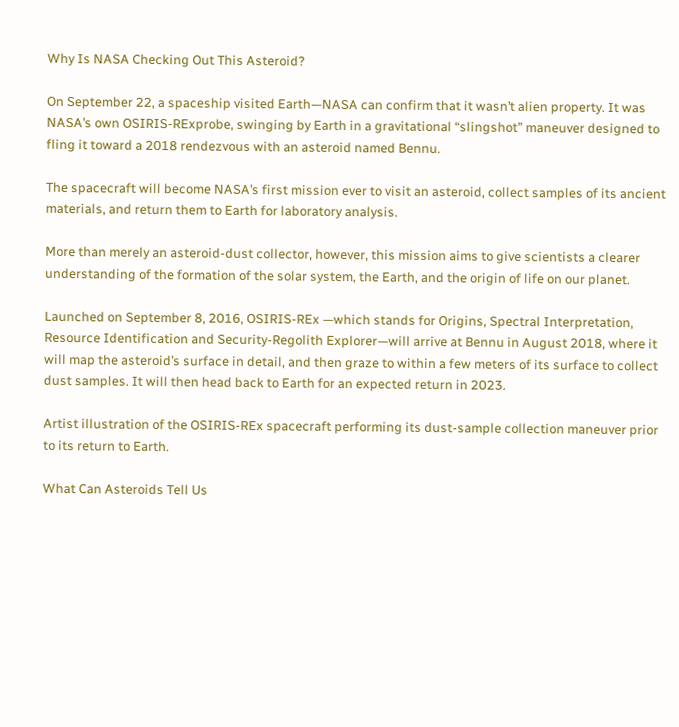Why Is NASA Checking Out This Asteroid?

On September 22, a spaceship visited Earth—NASA can confirm that it wasn’t alien property. It was NASA’s own OSIRIS-RExprobe, swinging by Earth in a gravitational “slingshot” maneuver designed to fling it toward a 2018 rendezvous with an asteroid named Bennu.

The spacecraft will become NASA’s first mission ever to visit an asteroid, collect samples of its ancient materials, and return them to Earth for laboratory analysis.

More than merely an asteroid-dust collector, however, this mission aims to give scientists a clearer understanding of the formation of the solar system, the Earth, and the origin of life on our planet.

Launched on September 8, 2016, OSIRIS-REx —which stands for Origins, Spectral Interpretation, Resource Identification and Security-Regolith Explorer—will arrive at Bennu in August 2018, where it will map the asteroid’s surface in detail, and then graze to within a few meters of its surface to collect dust samples. It will then head back to Earth for an expected return in 2023.

Artist illustration of the OSIRIS-REx spacecraft performing its dust-sample collection maneuver prior to its return to Earth.

What Can Asteroids Tell Us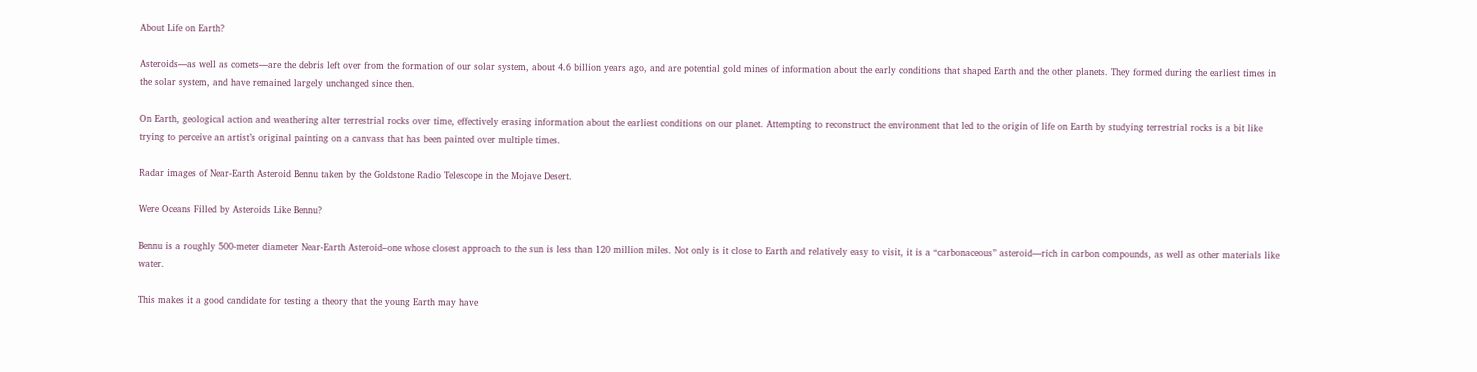About Life on Earth?

Asteroids—as well as comets—are the debris left over from the formation of our solar system, about 4.6 billion years ago, and are potential gold mines of information about the early conditions that shaped Earth and the other planets. They formed during the earliest times in the solar system, and have remained largely unchanged since then.

On Earth, geological action and weathering alter terrestrial rocks over time, effectively erasing information about the earliest conditions on our planet. Attempting to reconstruct the environment that led to the origin of life on Earth by studying terrestrial rocks is a bit like trying to perceive an artist’s original painting on a canvass that has been painted over multiple times.

Radar images of Near-Earth Asteroid Bennu taken by the Goldstone Radio Telescope in the Mojave Desert.

Were Oceans Filled by Asteroids Like Bennu?

Bennu is a roughly 500-meter diameter Near-Earth Asteroid–one whose closest approach to the sun is less than 120 million miles. Not only is it close to Earth and relatively easy to visit, it is a “carbonaceous” asteroid—rich in carbon compounds, as well as other materials like water.

This makes it a good candidate for testing a theory that the young Earth may have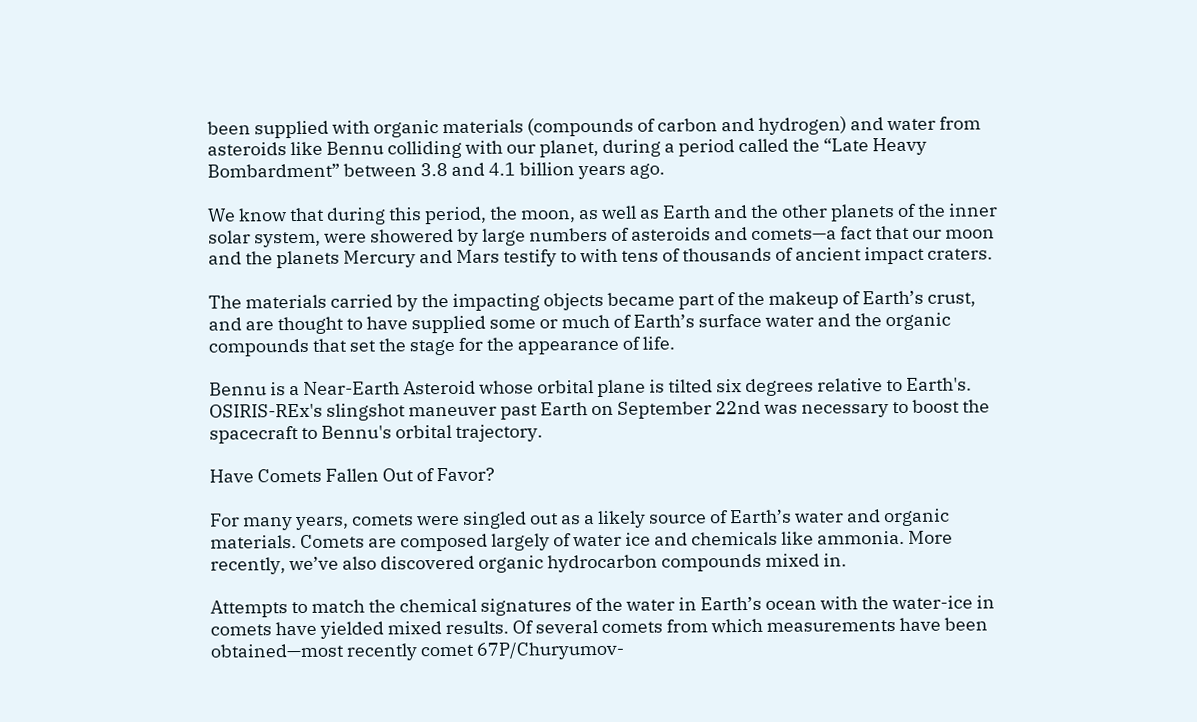been supplied with organic materials (compounds of carbon and hydrogen) and water from asteroids like Bennu colliding with our planet, during a period called the “Late Heavy Bombardment” between 3.8 and 4.1 billion years ago.

We know that during this period, the moon, as well as Earth and the other planets of the inner solar system, were showered by large numbers of asteroids and comets—a fact that our moon and the planets Mercury and Mars testify to with tens of thousands of ancient impact craters.

The materials carried by the impacting objects became part of the makeup of Earth’s crust, and are thought to have supplied some or much of Earth’s surface water and the organic compounds that set the stage for the appearance of life.

Bennu is a Near-Earth Asteroid whose orbital plane is tilted six degrees relative to Earth's. OSIRIS-REx's slingshot maneuver past Earth on September 22nd was necessary to boost the spacecraft to Bennu's orbital trajectory.

Have Comets Fallen Out of Favor?

For many years, comets were singled out as a likely source of Earth’s water and organic materials. Comets are composed largely of water ice and chemicals like ammonia. More recently, we’ve also discovered organic hydrocarbon compounds mixed in.

Attempts to match the chemical signatures of the water in Earth’s ocean with the water-ice in comets have yielded mixed results. Of several comets from which measurements have been obtained—most recently comet 67P/Churyumov-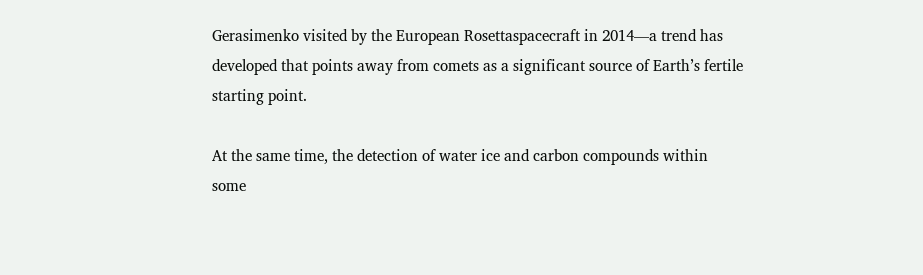Gerasimenko visited by the European Rosettaspacecraft in 2014—a trend has developed that points away from comets as a significant source of Earth’s fertile starting point.

At the same time, the detection of water ice and carbon compounds within some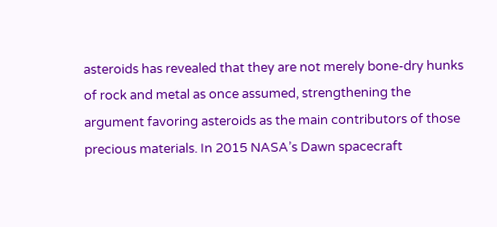asteroids has revealed that they are not merely bone-dry hunks of rock and metal as once assumed, strengthening the argument favoring asteroids as the main contributors of those precious materials. In 2015 NASA’s Dawn spacecraft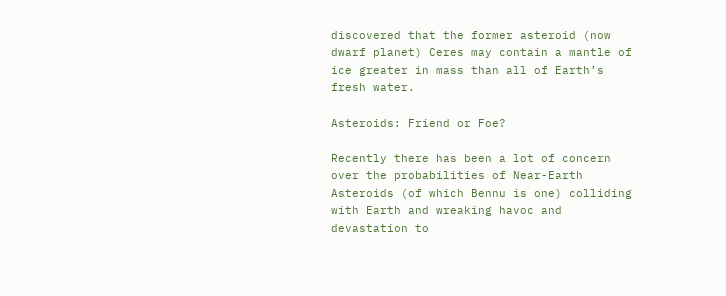discovered that the former asteroid (now dwarf planet) Ceres may contain a mantle of ice greater in mass than all of Earth’s fresh water.

Asteroids: Friend or Foe?

Recently there has been a lot of concern over the probabilities of Near-Earth Asteroids (of which Bennu is one) colliding with Earth and wreaking havoc and devastation to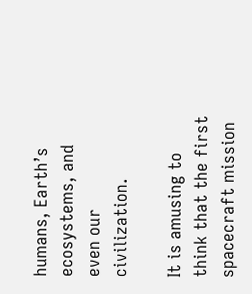humans, Earth’s ecosystems, and even our civilization.

It is amusing to think that the first spacecraft mission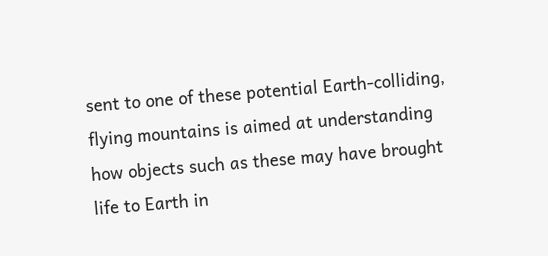sent to one of these potential Earth-colliding, flying mountains is aimed at understanding how objects such as these may have brought life to Earth in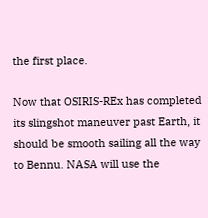the first place.

Now that OSIRIS-REx has completed its slingshot maneuver past Earth, it should be smooth sailing all the way to Bennu. NASA will use the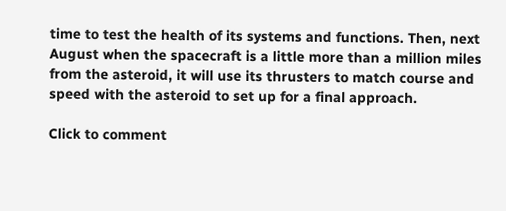time to test the health of its systems and functions. Then, next August when the spacecraft is a little more than a million miles from the asteroid, it will use its thrusters to match course and speed with the asteroid to set up for a final approach.

Click to comment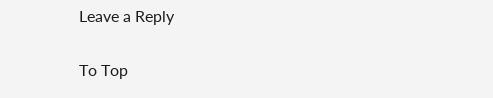Leave a Reply

To Top